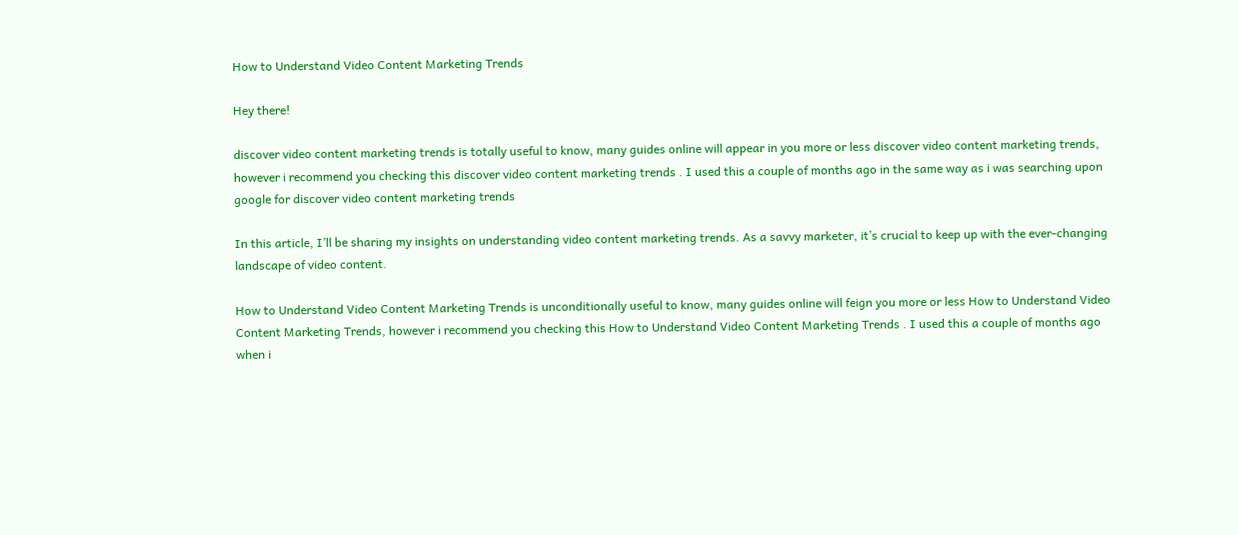How to Understand Video Content Marketing Trends

Hey there!

discover video content marketing trends is totally useful to know, many guides online will appear in you more or less discover video content marketing trends, however i recommend you checking this discover video content marketing trends . I used this a couple of months ago in the same way as i was searching upon google for discover video content marketing trends

In this article, I’ll be sharing my insights on understanding video content marketing trends. As a savvy marketer, it’s crucial to keep up with the ever-changing landscape of video content.

How to Understand Video Content Marketing Trends is unconditionally useful to know, many guides online will feign you more or less How to Understand Video Content Marketing Trends, however i recommend you checking this How to Understand Video Content Marketing Trends . I used this a couple of months ago when i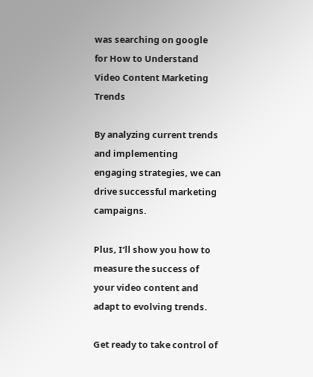was searching on google for How to Understand Video Content Marketing Trends

By analyzing current trends and implementing engaging strategies, we can drive successful marketing campaigns.

Plus, I’ll show you how to measure the success of your video content and adapt to evolving trends.

Get ready to take control of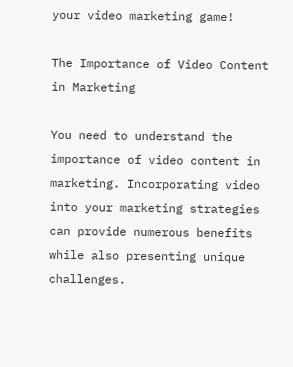your video marketing game!

The Importance of Video Content in Marketing

You need to understand the importance of video content in marketing. Incorporating video into your marketing strategies can provide numerous benefits while also presenting unique challenges.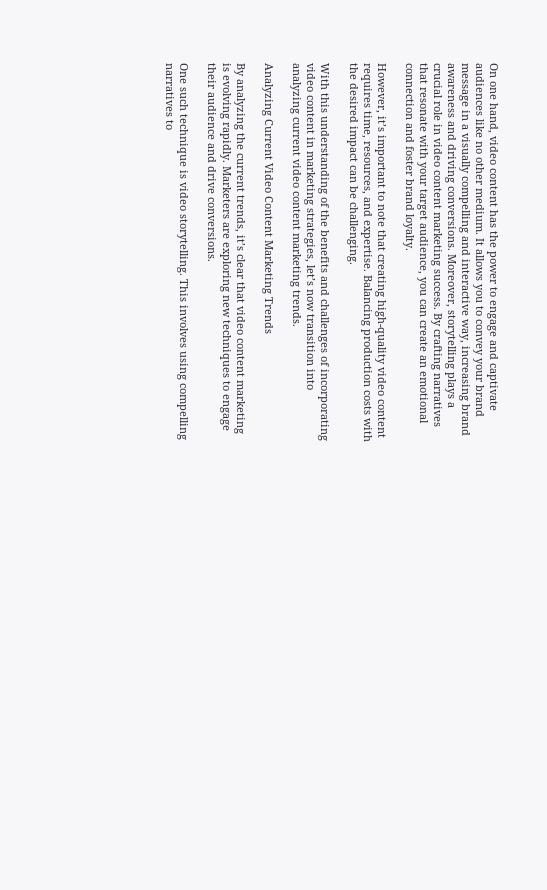On one hand, video content has the power to engage and captivate audiences like no other medium. It allows you to convey your brand message in a visually compelling and interactive way, increasing brand awareness and driving conversions. Moreover, storytelling plays a crucial role in video content marketing success. By crafting narratives that resonate with your target audience, you can create an emotional connection and foster brand loyalty.

However, it’s important to note that creating high-quality video content requires time, resources, and expertise. Balancing production costs with the desired impact can be challenging.

With this understanding of the benefits and challenges of incorporating video content in marketing strategies, let’s now transition into analyzing current video content marketing trends.

Analyzing Current Video Content Marketing Trends

By analyzing the current trends, it’s clear that video content marketing is evolving rapidly. Marketers are exploring new techniques to engage their audience and drive conversions.

One such technique is video storytelling. This involves using compelling narratives to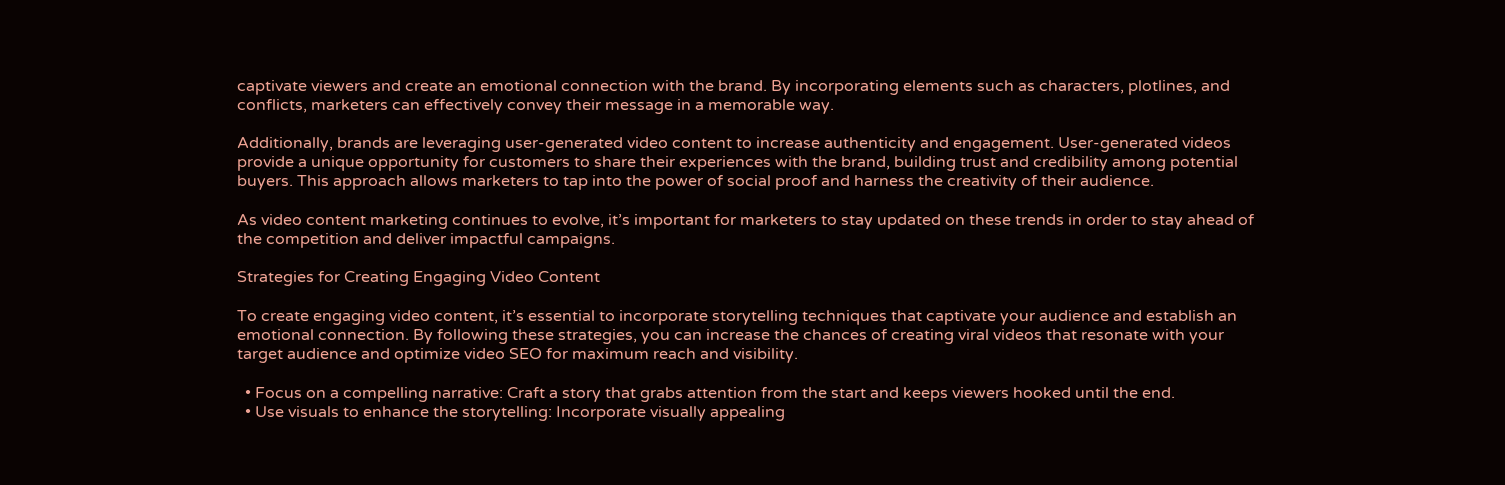captivate viewers and create an emotional connection with the brand. By incorporating elements such as characters, plotlines, and conflicts, marketers can effectively convey their message in a memorable way.

Additionally, brands are leveraging user-generated video content to increase authenticity and engagement. User-generated videos provide a unique opportunity for customers to share their experiences with the brand, building trust and credibility among potential buyers. This approach allows marketers to tap into the power of social proof and harness the creativity of their audience.

As video content marketing continues to evolve, it’s important for marketers to stay updated on these trends in order to stay ahead of the competition and deliver impactful campaigns.

Strategies for Creating Engaging Video Content

To create engaging video content, it’s essential to incorporate storytelling techniques that captivate your audience and establish an emotional connection. By following these strategies, you can increase the chances of creating viral videos that resonate with your target audience and optimize video SEO for maximum reach and visibility.

  • Focus on a compelling narrative: Craft a story that grabs attention from the start and keeps viewers hooked until the end.
  • Use visuals to enhance the storytelling: Incorporate visually appealing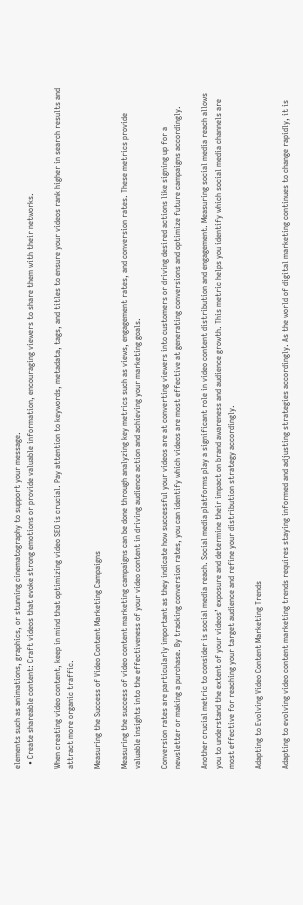elements such as animations, graphics, or stunning cinematography to support your message.
  • Create shareable content: Craft videos that evoke strong emotions or provide valuable information, encouraging viewers to share them with their networks.

When creating video content, keep in mind that optimizing video SEO is crucial. Pay attention to keywords, metadata, tags, and titles to ensure your videos rank higher in search results and attract more organic traffic.

Measuring the Success of Video Content Marketing Campaigns

Measuring the success of video content marketing campaigns can be done through analyzing key metrics such as views, engagement rates, and conversion rates. These metrics provide valuable insights into the effectiveness of your video content in driving audience action and achieving your marketing goals.

Conversion rates are particularly important as they indicate how successful your videos are at converting viewers into customers or driving desired actions like signing up for a newsletter or making a purchase. By tracking conversion rates, you can identify which videos are most effective at generating conversions and optimize future campaigns accordingly.

Another crucial metric to consider is social media reach. Social media platforms play a significant role in video content distribution and engagement. Measuring social media reach allows you to understand the extent of your videos’ exposure and determine their impact on brand awareness and audience growth. This metric helps you identify which social media channels are most effective for reaching your target audience and refine your distribution strategy accordingly.

Adapting to Evolving Video Content Marketing Trends

Adapting to evolving video content marketing trends requires staying informed and adjusting strategies accordingly. As the world of digital marketing continues to change rapidly, it is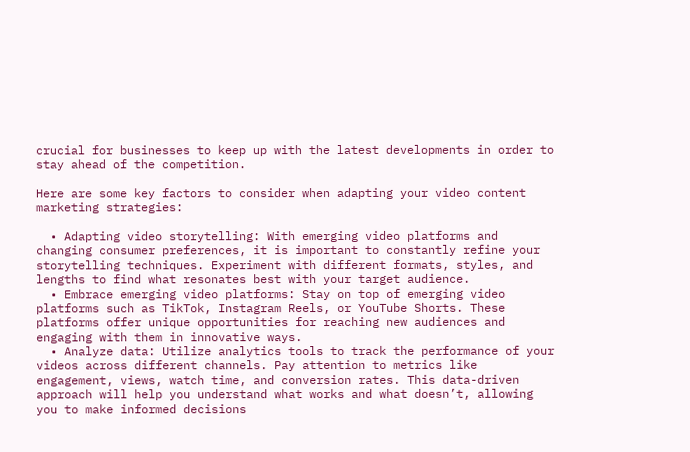crucial for businesses to keep up with the latest developments in order to stay ahead of the competition.

Here are some key factors to consider when adapting your video content marketing strategies:

  • Adapting video storytelling: With emerging video platforms and changing consumer preferences, it is important to constantly refine your storytelling techniques. Experiment with different formats, styles, and lengths to find what resonates best with your target audience.
  • Embrace emerging video platforms: Stay on top of emerging video platforms such as TikTok, Instagram Reels, or YouTube Shorts. These platforms offer unique opportunities for reaching new audiences and engaging with them in innovative ways.
  • Analyze data: Utilize analytics tools to track the performance of your videos across different channels. Pay attention to metrics like engagement, views, watch time, and conversion rates. This data-driven approach will help you understand what works and what doesn’t, allowing you to make informed decisions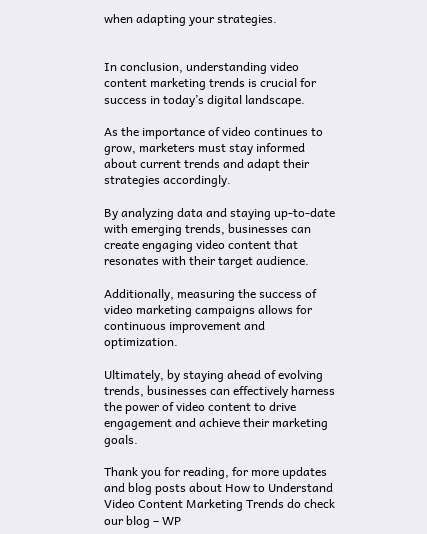when adapting your strategies.


In conclusion, understanding video content marketing trends is crucial for success in today’s digital landscape.

As the importance of video continues to grow, marketers must stay informed about current trends and adapt their strategies accordingly.

By analyzing data and staying up-to-date with emerging trends, businesses can create engaging video content that resonates with their target audience.

Additionally, measuring the success of video marketing campaigns allows for continuous improvement and optimization.

Ultimately, by staying ahead of evolving trends, businesses can effectively harness the power of video content to drive engagement and achieve their marketing goals.

Thank you for reading, for more updates and blog posts about How to Understand Video Content Marketing Trends do check our blog – WP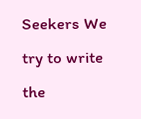Seekers We try to write the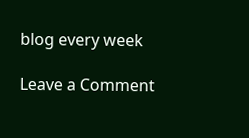blog every week

Leave a Comment